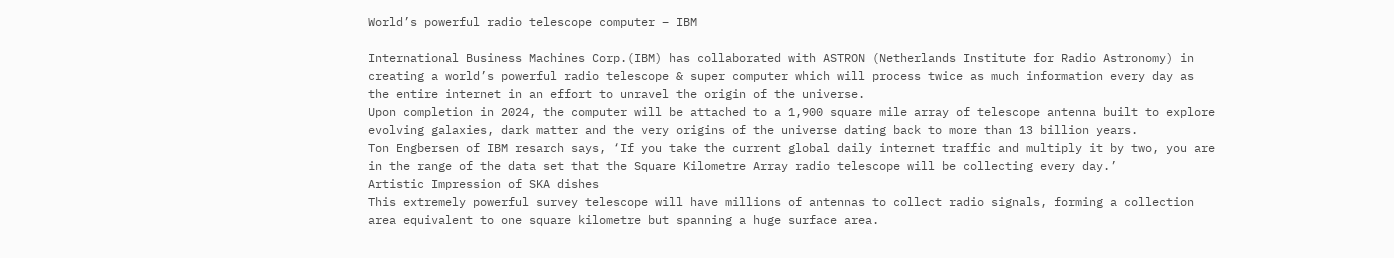World’s powerful radio telescope computer – IBM

International Business Machines Corp.(IBM) has collaborated with ASTRON (Netherlands Institute for Radio Astronomy) in creating a world’s powerful radio telescope & super computer which will process twice as much information every day as the entire internet in an effort to unravel the origin of the universe.
Upon completion in 2024, the computer will be attached to a 1,900 square mile array of telescope antenna built to explore evolving galaxies, dark matter and the very origins of the universe dating back to more than 13 billion years.
Ton Engbersen of IBM resarch says, ‘If you take the current global daily internet traffic and multiply it by two, you are in the range of the data set that the Square Kilometre Array radio telescope will be collecting every day.’
Artistic Impression of SKA dishes
This extremely powerful survey telescope will have millions of antennas to collect radio signals, forming a collection area equivalent to one square kilometre but spanning a huge surface area.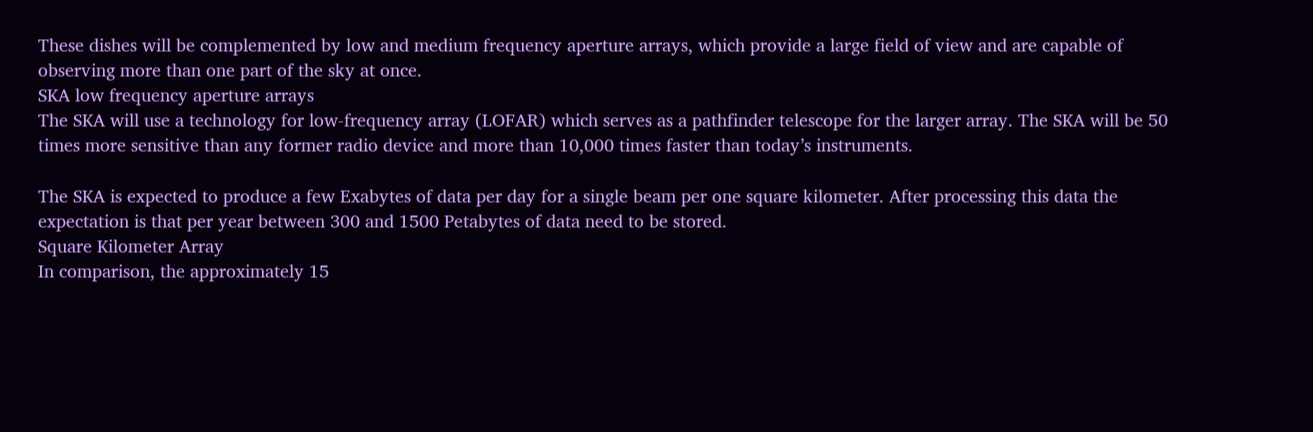These dishes will be complemented by low and medium frequency aperture arrays, which provide a large field of view and are capable of observing more than one part of the sky at once.
SKA low frequency aperture arrays
The SKA will use a technology for low-frequency array (LOFAR) which serves as a pathfinder telescope for the larger array. The SKA will be 50 times more sensitive than any former radio device and more than 10,000 times faster than today’s instruments.

The SKA is expected to produce a few Exabytes of data per day for a single beam per one square kilometer. After processing this data the expectation is that per year between 300 and 1500 Petabytes of data need to be stored.
Square Kilometer Array
In comparison, the approximately 15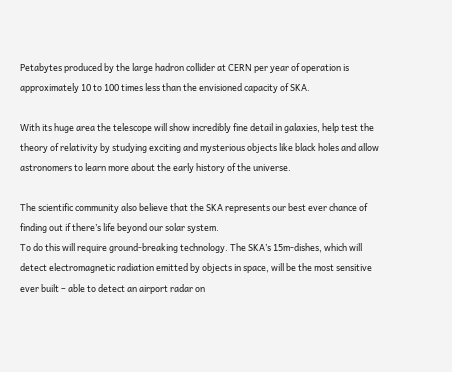Petabytes produced by the large hadron collider at CERN per year of operation is approximately 10 to 100 times less than the envisioned capacity of SKA.

With its huge area the telescope will show incredibly fine detail in galaxies, help test the theory of relativity by studying exciting and mysterious objects like black holes and allow astronomers to learn more about the early history of the universe.

The scientific community also believe that the SKA represents our best ever chance of finding out if there’s life beyond our solar system.
To do this will require ground-breaking technology. The SKA’s 15m-dishes, which will detect electromagnetic radiation emitted by objects in space, will be the most sensitive ever built – able to detect an airport radar on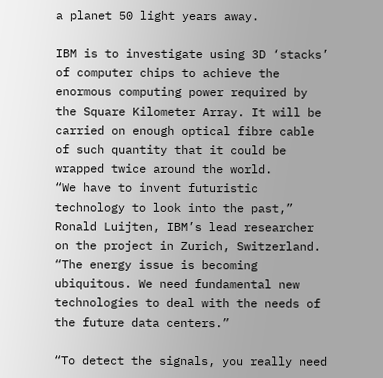a planet 50 light years away.

IBM is to investigate using 3D ‘stacks’ of computer chips to achieve the enormous computing power required by the Square Kilometer Array. It will be carried on enough optical fibre cable of such quantity that it could be wrapped twice around the world.
“We have to invent futuristic technology to look into the past,” Ronald Luijten, IBM’s lead researcher on the project in Zurich, Switzerland. “The energy issue is becoming ubiquitous. We need fundamental new technologies to deal with the needs of the future data centers.”

“To detect the signals, you really need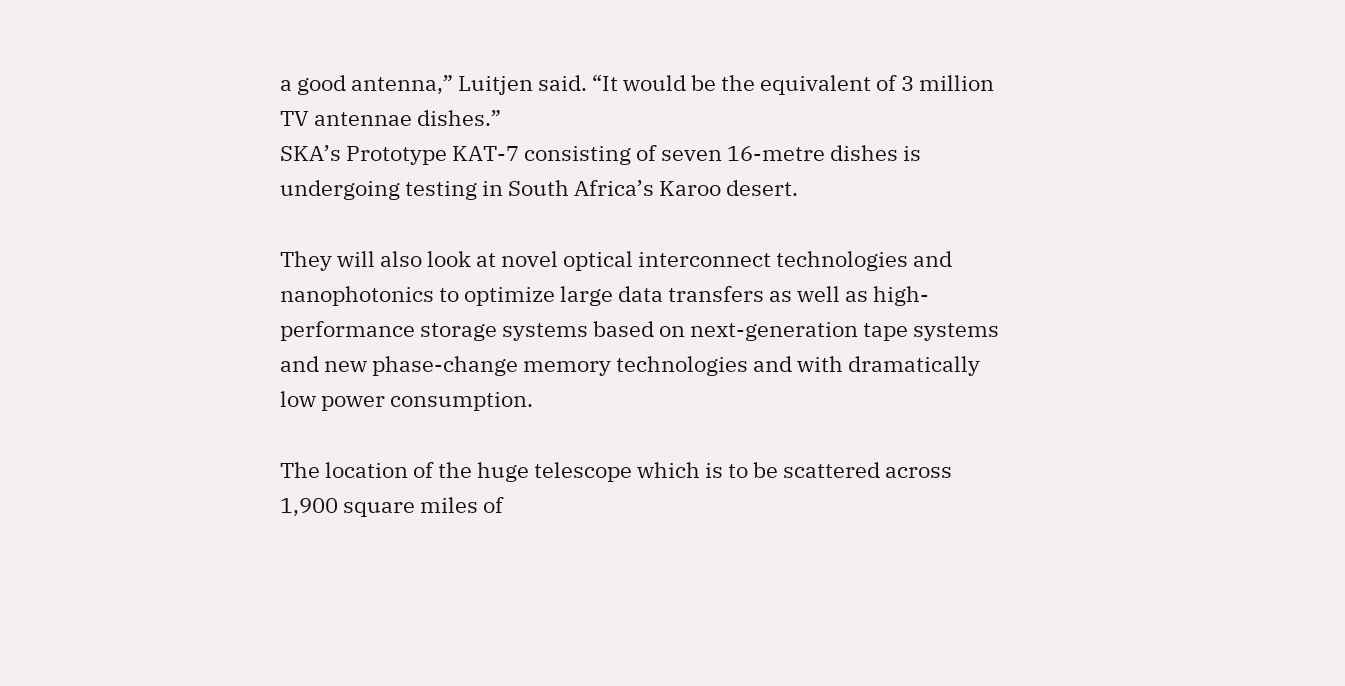a good antenna,” Luitjen said. “It would be the equivalent of 3 million TV antennae dishes.”
SKA’s Prototype KAT-7 consisting of seven 16-metre dishes is undergoing testing in South Africa’s Karoo desert.

They will also look at novel optical interconnect technologies and nanophotonics to optimize large data transfers as well as high-performance storage systems based on next-generation tape systems and new phase-change memory technologies and with dramatically low power consumption.

The location of the huge telescope which is to be scattered across 1,900 square miles of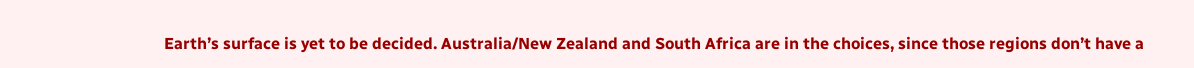Earth’s surface is yet to be decided. Australia/New Zealand and South Africa are in the choices, since those regions don’t have a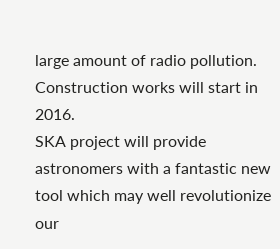large amount of radio pollution. Construction works will start in 2016.
SKA project will provide astronomers with a fantastic new tool which may well revolutionize our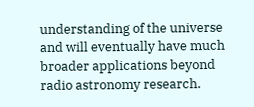understanding of the universe and will eventually have much broader applications beyond radio astronomy research.